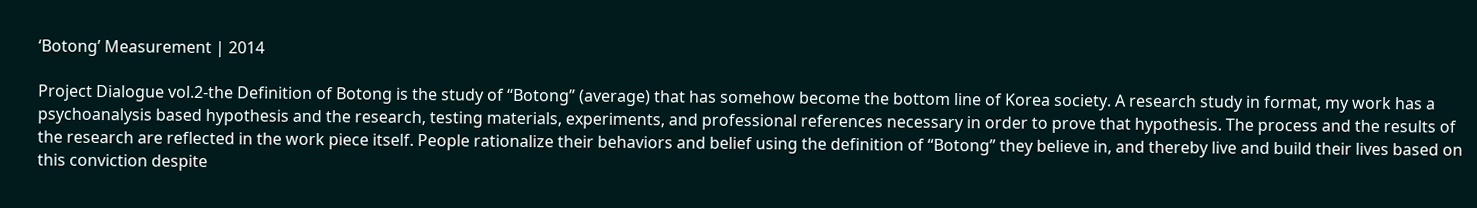‘Botong’ Measurement | 2014

Project Dialogue vol.2-the Definition of Botong is the study of “Botong” (average) that has somehow become the bottom line of Korea society. A research study in format, my work has a psychoanalysis based hypothesis and the research, testing materials, experiments, and professional references necessary in order to prove that hypothesis. The process and the results of the research are reflected in the work piece itself. People rationalize their behaviors and belief using the definition of “Botong” they believe in, and thereby live and build their lives based on this conviction despite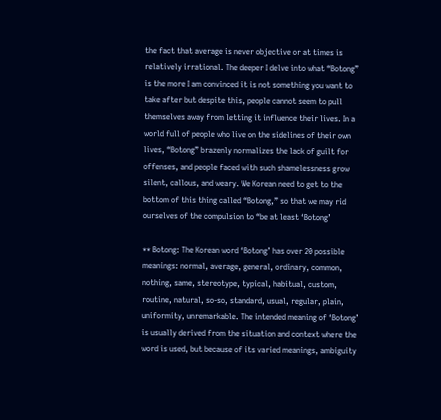the fact that average is never objective or at times is relatively irrational. The deeper I delve into what “Botong” is the more I am convinced it is not something you want to take after but despite this, people cannot seem to pull themselves away from letting it influence their lives. In a world full of people who live on the sidelines of their own lives, “Botong” brazenly normalizes the lack of guilt for offenses, and people faced with such shamelessness grow silent, callous, and weary. We Korean need to get to the bottom of this thing called “Botong,” so that we may rid ourselves of the compulsion to “be at least ‘Botong’

** Botong: The Korean word ‘Botong’ has over 20 possible meanings: normal, average, general, ordinary, common, nothing, same, stereotype, typical, habitual, custom, routine, natural, so-so, standard, usual, regular, plain, uniformity, unremarkable. The intended meaning of ‘Botong’ is usually derived from the situation and context where the word is used, but because of its varied meanings, ambiguity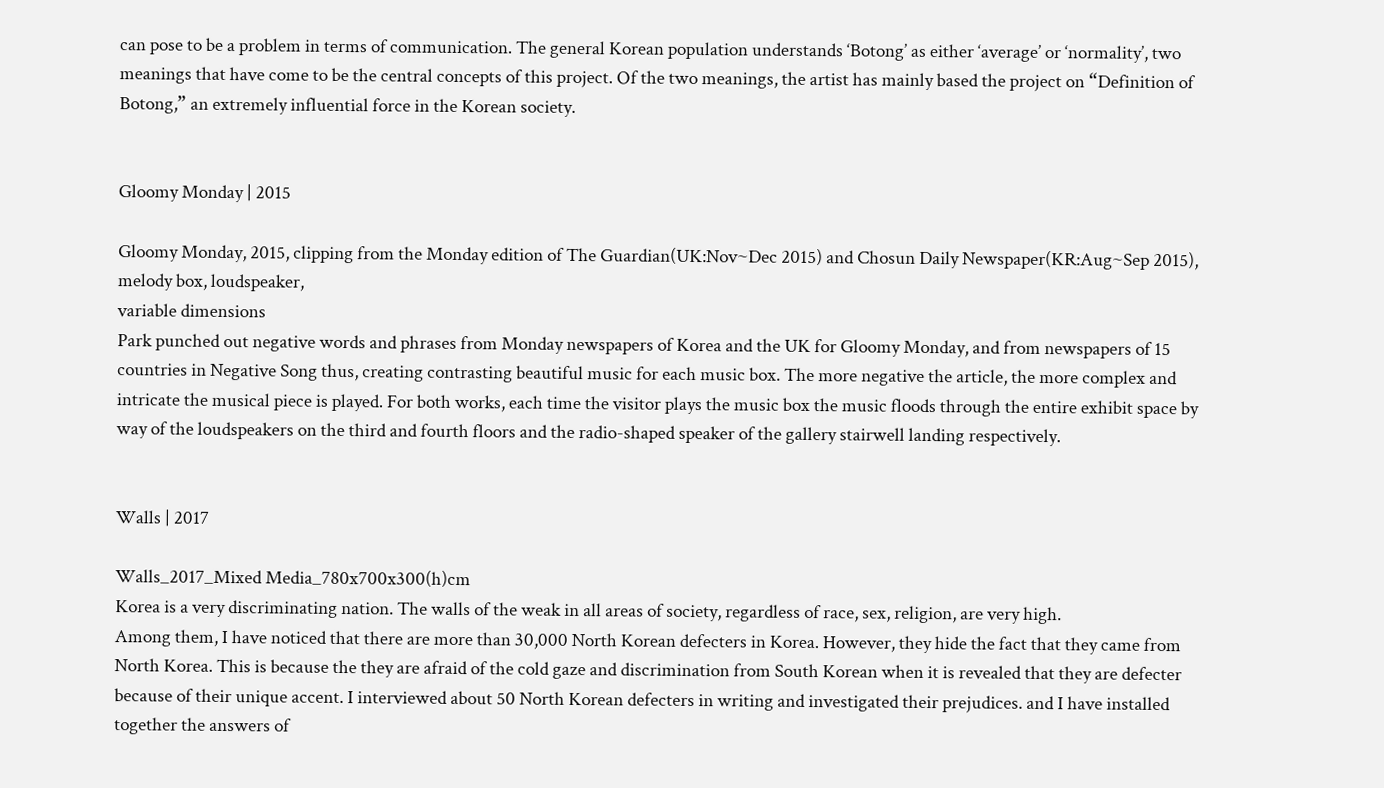can pose to be a problem in terms of communication. The general Korean population understands ‘Botong’ as either ‘average’ or ‘normality’, two meanings that have come to be the central concepts of this project. Of the two meanings, the artist has mainly based the project on “Definition of Botong,” an extremely influential force in the Korean society.


Gloomy Monday | 2015

Gloomy Monday, 2015, clipping from the Monday edition of The Guardian(UK:Nov~Dec 2015) and Chosun Daily Newspaper(KR:Aug~Sep 2015), melody box, loudspeaker,
variable dimensions
Park punched out negative words and phrases from Monday newspapers of Korea and the UK for Gloomy Monday, and from newspapers of 15 countries in Negative Song thus, creating contrasting beautiful music for each music box. The more negative the article, the more complex and intricate the musical piece is played. For both works, each time the visitor plays the music box the music floods through the entire exhibit space by way of the loudspeakers on the third and fourth floors and the radio-shaped speaker of the gallery stairwell landing respectively.


Walls | 2017

Walls_2017_Mixed Media_780x700x300(h)cm
Korea is a very discriminating nation. The walls of the weak in all areas of society, regardless of race, sex, religion, are very high.
Among them, I have noticed that there are more than 30,000 North Korean defecters in Korea. However, they hide the fact that they came from North Korea. This is because the they are afraid of the cold gaze and discrimination from South Korean when it is revealed that they are defecter because of their unique accent. I interviewed about 50 North Korean defecters in writing and investigated their prejudices. and I have installed together the answers of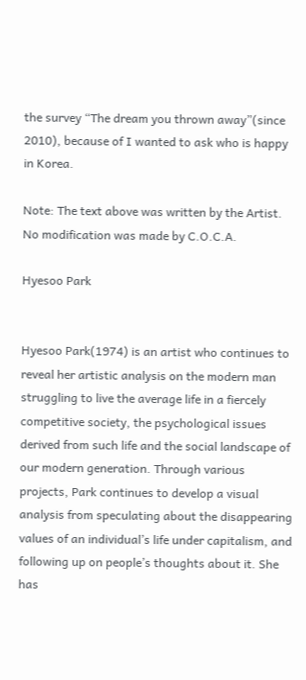the survey “The dream you thrown away”(since 2010), because of I wanted to ask who is happy in Korea.

Note: The text above was written by the Artist. No modification was made by C.O.C.A.

Hyesoo Park


Hyesoo Park(1974) is an artist who continues to reveal her artistic analysis on the modern man struggling to live the average life in a fiercely competitive society, the psychological issues derived from such life and the social landscape of our modern generation. Through various projects, Park continues to develop a visual analysis from speculating about the disappearing values of an individual’s life under capitalism, and following up on people’s thoughts about it. She has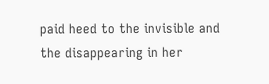paid heed to the invisible and the disappearing in her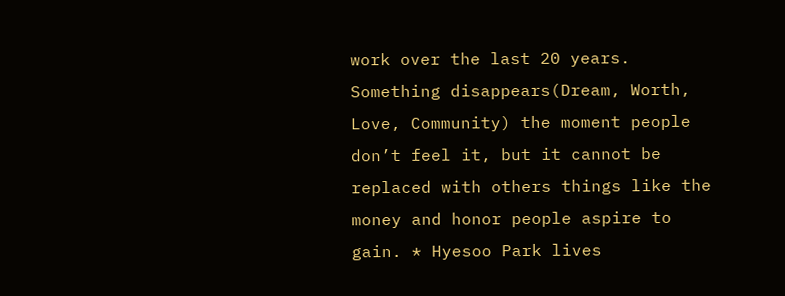work over the last 20 years. Something disappears(Dream, Worth, Love, Community) the moment people don’t feel it, but it cannot be replaced with others things like the money and honor people aspire to gain. * Hyesoo Park lives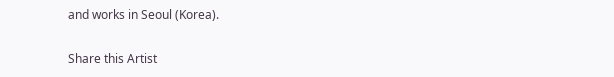and works in Seoul (Korea).

Share this Artist